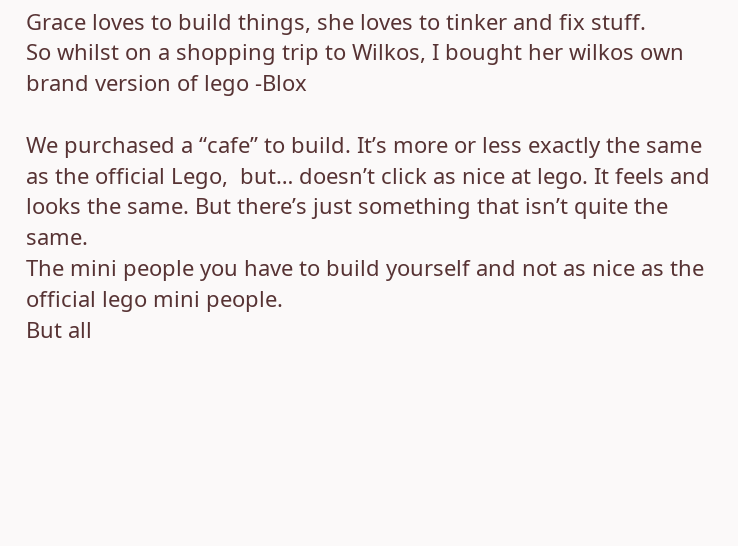Grace loves to build things, she loves to tinker and fix stuff.
So whilst on a shopping trip to Wilkos, I bought her wilkos own brand version of lego -Blox

We purchased a “cafe” to build. It’s more or less exactly the same as the official Lego,  but… doesn’t click as nice at lego. It feels and looks the same. But there’s just something that isn’t quite the same.
The mini people you have to build yourself and not as nice as the official lego mini people.
But all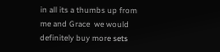in all its a thumbs up from me and Grace  we would definitely buy more sets